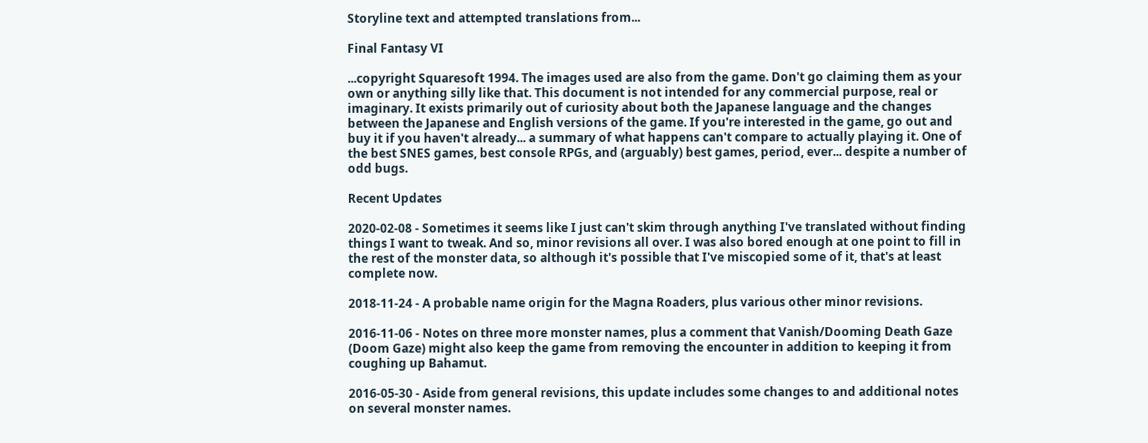Storyline text and attempted translations from...

Final Fantasy VI

...copyright Squaresoft 1994. The images used are also from the game. Don't go claiming them as your own or anything silly like that. This document is not intended for any commercial purpose, real or imaginary. It exists primarily out of curiosity about both the Japanese language and the changes between the Japanese and English versions of the game. If you're interested in the game, go out and buy it if you haven't already... a summary of what happens can't compare to actually playing it. One of the best SNES games, best console RPGs, and (arguably) best games, period, ever... despite a number of odd bugs.

Recent Updates

2020-02-08 - Sometimes it seems like I just can't skim through anything I've translated without finding things I want to tweak. And so, minor revisions all over. I was also bored enough at one point to fill in the rest of the monster data, so although it's possible that I've miscopied some of it, that's at least complete now.

2018-11-24 - A probable name origin for the Magna Roaders, plus various other minor revisions.

2016-11-06 - Notes on three more monster names, plus a comment that Vanish/Dooming Death Gaze (Doom Gaze) might also keep the game from removing the encounter in addition to keeping it from coughing up Bahamut.

2016-05-30 - Aside from general revisions, this update includes some changes to and additional notes on several monster names.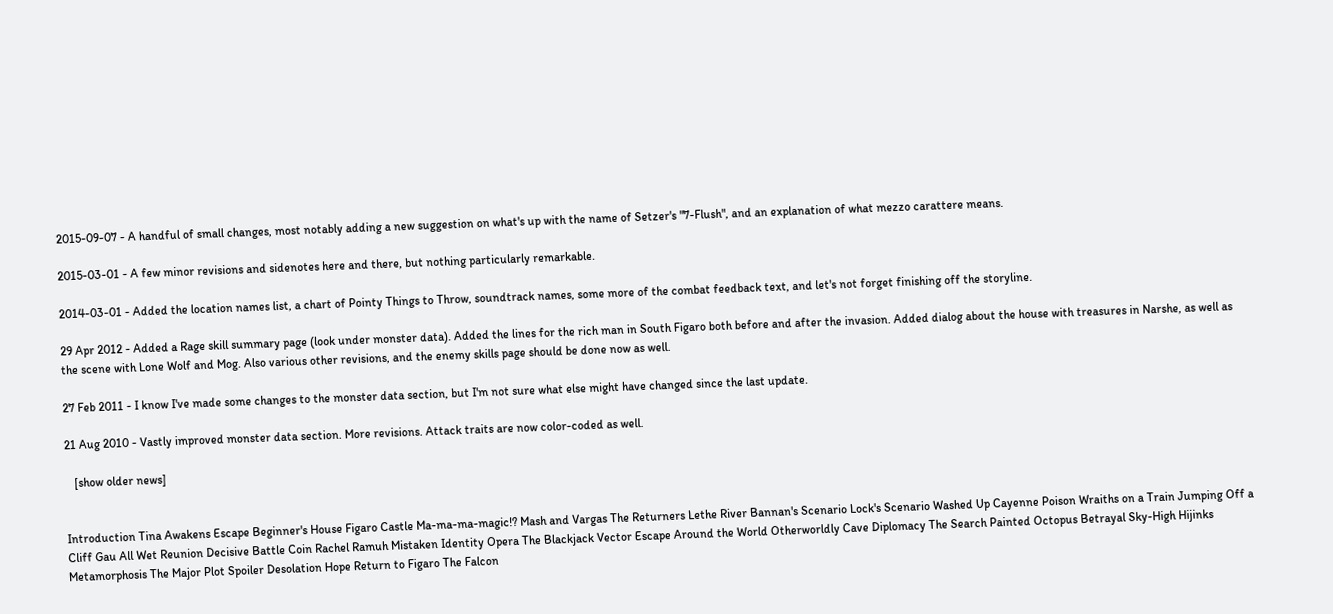2015-09-07 - A handful of small changes, most notably adding a new suggestion on what's up with the name of Setzer's "7-Flush", and an explanation of what mezzo carattere means.

2015-03-01 - A few minor revisions and sidenotes here and there, but nothing particularly remarkable.

2014-03-01 - Added the location names list, a chart of Pointy Things to Throw, soundtrack names, some more of the combat feedback text, and let's not forget finishing off the storyline.

29 Apr 2012 - Added a Rage skill summary page (look under monster data). Added the lines for the rich man in South Figaro both before and after the invasion. Added dialog about the house with treasures in Narshe, as well as the scene with Lone Wolf and Mog. Also various other revisions, and the enemy skills page should be done now as well.

27 Feb 2011 - I know I've made some changes to the monster data section, but I'm not sure what else might have changed since the last update.

21 Aug 2010 - Vastly improved monster data section. More revisions. Attack traits are now color-coded as well.

   [show older news]


Introduction Tina Awakens Escape Beginner's House Figaro Castle Ma-ma-ma-magic!? Mash and Vargas The Returners Lethe River Bannan's Scenario Lock's Scenario Washed Up Cayenne Poison Wraiths on a Train Jumping Off a Cliff Gau All Wet Reunion Decisive Battle Coin Rachel Ramuh Mistaken Identity Opera The Blackjack Vector Escape Around the World Otherworldly Cave Diplomacy The Search Painted Octopus Betrayal Sky-High Hijinks Metamorphosis The Major Plot Spoiler Desolation Hope Return to Figaro The Falcon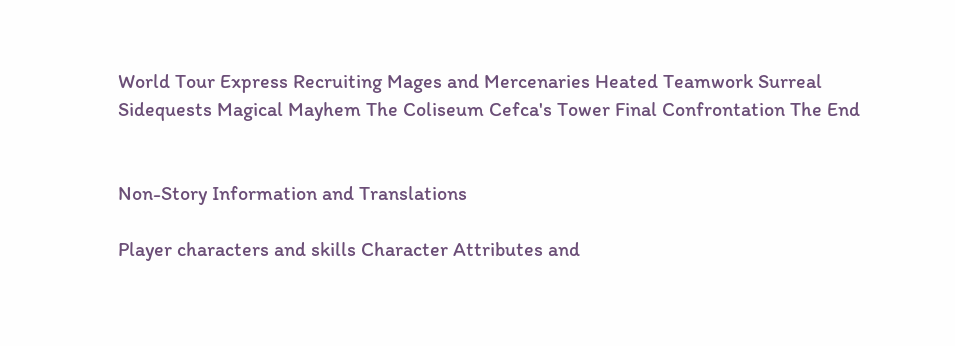World Tour Express Recruiting Mages and Mercenaries Heated Teamwork Surreal Sidequests Magical Mayhem The Coliseum Cefca's Tower Final Confrontation The End


Non-Story Information and Translations

Player characters and skills Character Attributes and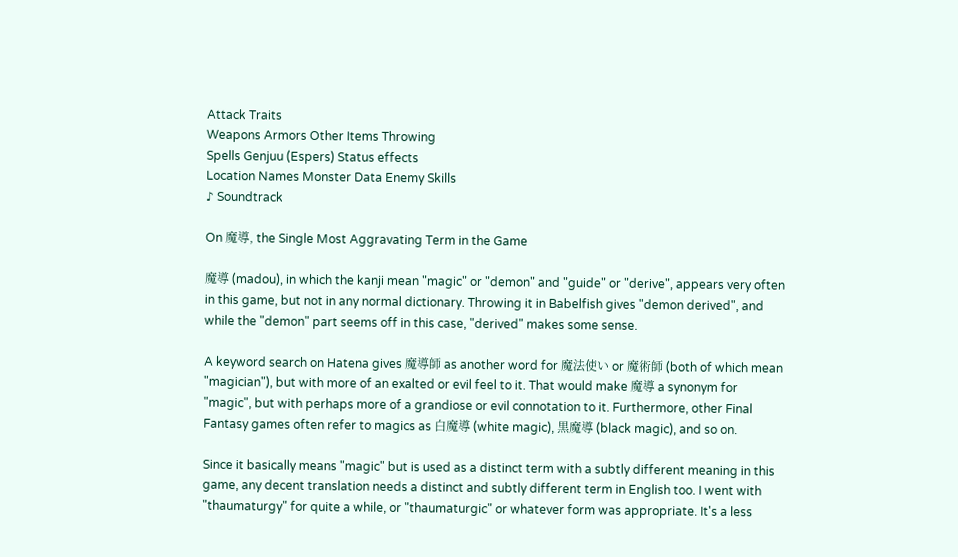Attack Traits
Weapons Armors Other Items Throwing
Spells Genjuu (Espers) Status effects
Location Names Monster Data Enemy Skills
♪ Soundtrack

On 魔導, the Single Most Aggravating Term in the Game

魔導 (madou), in which the kanji mean "magic" or "demon" and "guide" or "derive", appears very often in this game, but not in any normal dictionary. Throwing it in Babelfish gives "demon derived", and while the "demon" part seems off in this case, "derived" makes some sense.

A keyword search on Hatena gives 魔導師 as another word for 魔法使い or 魔術師 (both of which mean "magician"), but with more of an exalted or evil feel to it. That would make 魔導 a synonym for "magic", but with perhaps more of a grandiose or evil connotation to it. Furthermore, other Final Fantasy games often refer to magics as 白魔導 (white magic), 黒魔導 (black magic), and so on.

Since it basically means "magic" but is used as a distinct term with a subtly different meaning in this game, any decent translation needs a distinct and subtly different term in English too. I went with "thaumaturgy" for quite a while, or "thaumaturgic" or whatever form was appropriate. It's a less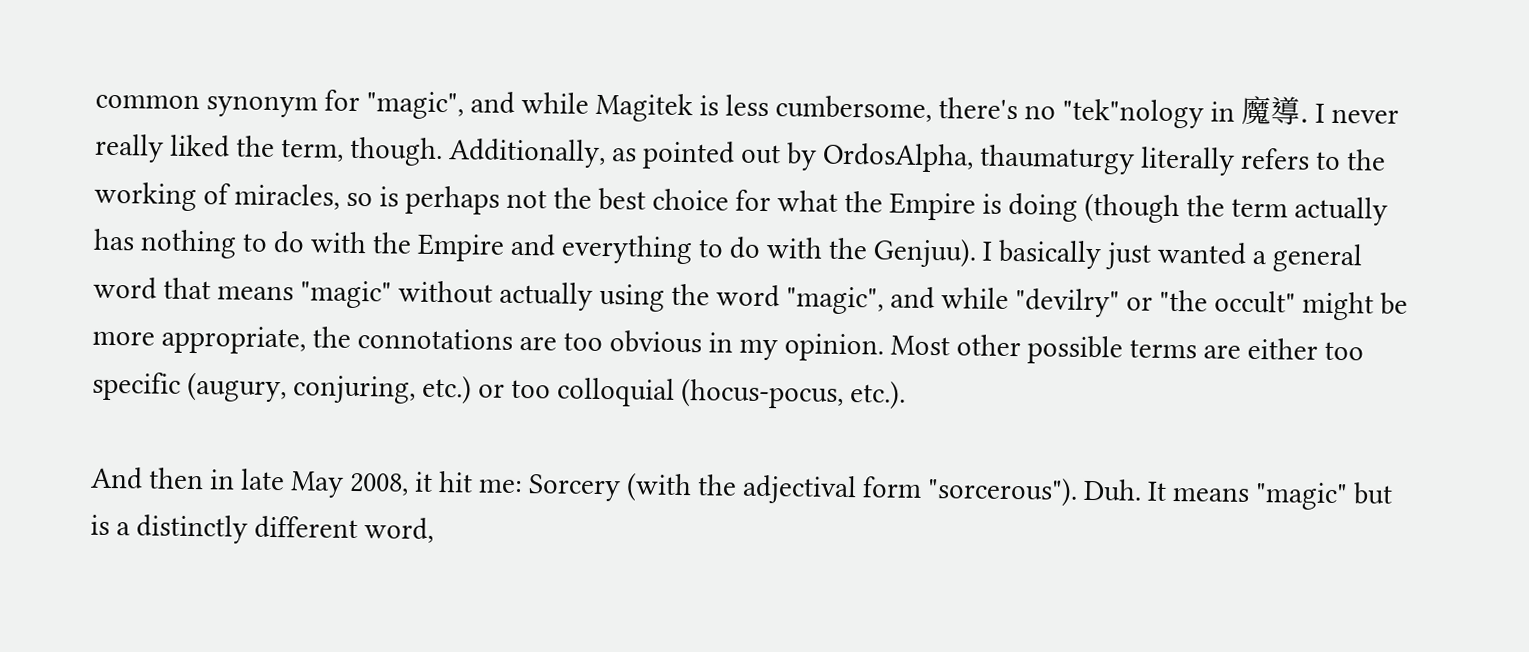common synonym for "magic", and while Magitek is less cumbersome, there's no "tek"nology in 魔導. I never really liked the term, though. Additionally, as pointed out by OrdosAlpha, thaumaturgy literally refers to the working of miracles, so is perhaps not the best choice for what the Empire is doing (though the term actually has nothing to do with the Empire and everything to do with the Genjuu). I basically just wanted a general word that means "magic" without actually using the word "magic", and while "devilry" or "the occult" might be more appropriate, the connotations are too obvious in my opinion. Most other possible terms are either too specific (augury, conjuring, etc.) or too colloquial (hocus-pocus, etc.).

And then in late May 2008, it hit me: Sorcery (with the adjectival form "sorcerous"). Duh. It means "magic" but is a distinctly different word,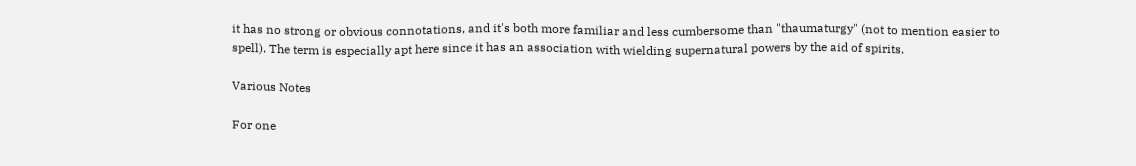it has no strong or obvious connotations, and it's both more familiar and less cumbersome than "thaumaturgy" (not to mention easier to spell). The term is especially apt here since it has an association with wielding supernatural powers by the aid of spirits.

Various Notes

For one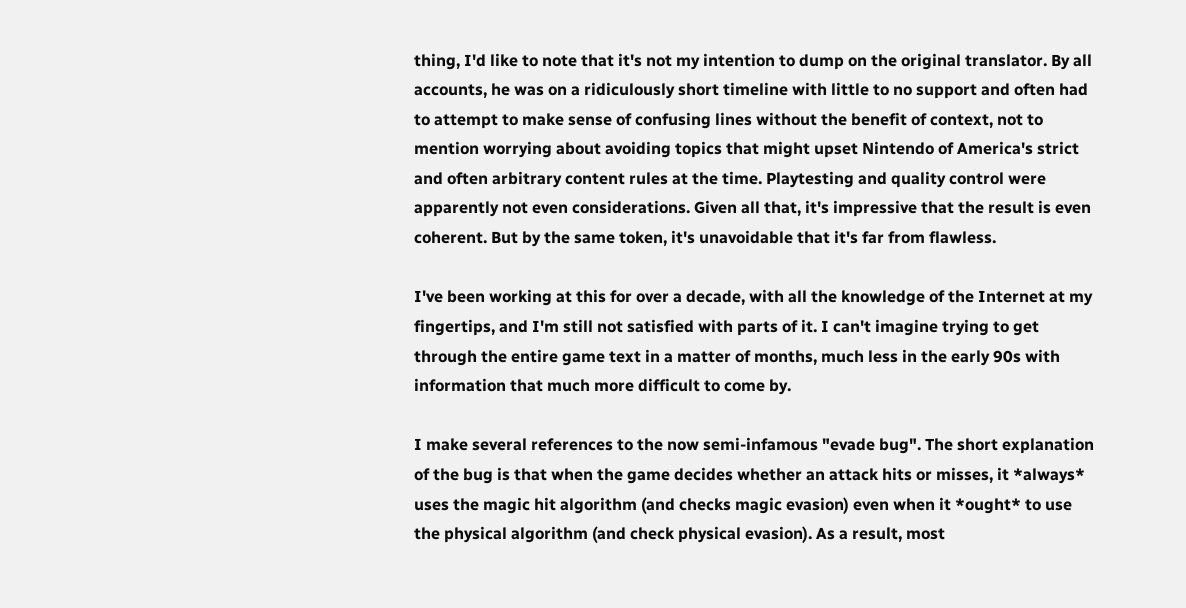thing, I'd like to note that it's not my intention to dump on the original translator. By all accounts, he was on a ridiculously short timeline with little to no support and often had to attempt to make sense of confusing lines without the benefit of context, not to mention worrying about avoiding topics that might upset Nintendo of America's strict and often arbitrary content rules at the time. Playtesting and quality control were apparently not even considerations. Given all that, it's impressive that the result is even coherent. But by the same token, it's unavoidable that it's far from flawless.

I've been working at this for over a decade, with all the knowledge of the Internet at my fingertips, and I'm still not satisfied with parts of it. I can't imagine trying to get through the entire game text in a matter of months, much less in the early 90s with information that much more difficult to come by.

I make several references to the now semi-infamous "evade bug". The short explanation of the bug is that when the game decides whether an attack hits or misses, it *always* uses the magic hit algorithm (and checks magic evasion) even when it *ought* to use the physical algorithm (and check physical evasion). As a result, most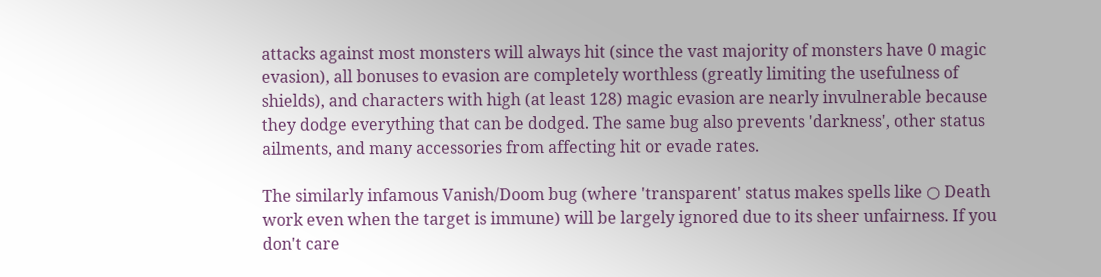attacks against most monsters will always hit (since the vast majority of monsters have 0 magic evasion), all bonuses to evasion are completely worthless (greatly limiting the usefulness of shields), and characters with high (at least 128) magic evasion are nearly invulnerable because they dodge everything that can be dodged. The same bug also prevents 'darkness', other status ailments, and many accessories from affecting hit or evade rates.

The similarly infamous Vanish/Doom bug (where 'transparent' status makes spells like ○ Death work even when the target is immune) will be largely ignored due to its sheer unfairness. If you don't care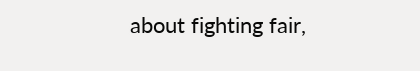about fighting fair,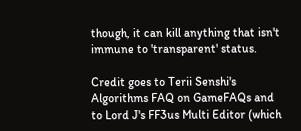though, it can kill anything that isn't immune to 'transparent' status.

Credit goes to Terii Senshi's Algorithms FAQ on GameFAQs and to Lord J's FF3us Multi Editor (which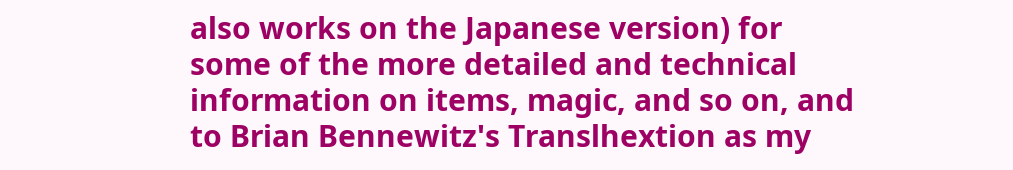also works on the Japanese version) for some of the more detailed and technical information on items, magic, and so on, and to Brian Bennewitz's Translhextion as my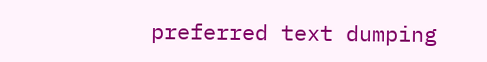preferred text dumping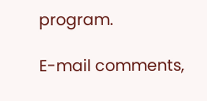program.

E-mail comments,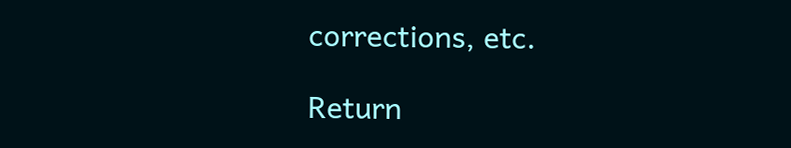corrections, etc.

Return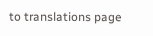to translations page